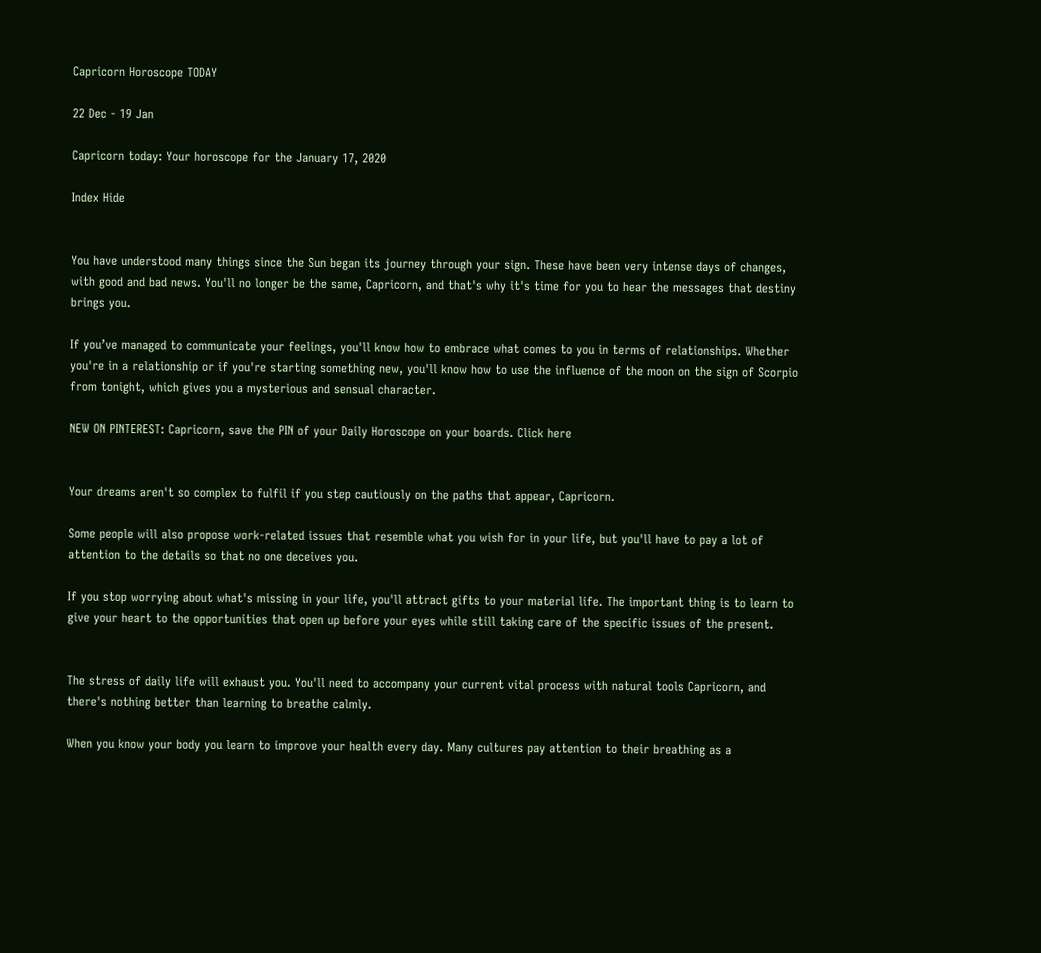Capricorn Horoscope TODAY

22 Dec - 19 Jan

Capricorn today: Your horoscope for the January 17, 2020

Index Hide


You have understood many things since the Sun began its journey through your sign. These have been very intense days of changes, with good and bad news. You'll no longer be the same, Capricorn, and that's why it's time for you to hear the messages that destiny brings you.

If you’ve managed to communicate your feelings, you'll know how to embrace what comes to you in terms of relationships. Whether you're in a relationship or if you're starting something new, you'll know how to use the influence of the moon on the sign of Scorpio from tonight, which gives you a mysterious and sensual character.

NEW ON PINTEREST: Capricorn, save the PIN of your Daily Horoscope on your boards. Click here


Your dreams aren't so complex to fulfil if you step cautiously on the paths that appear, Capricorn.

Some people will also propose work-related issues that resemble what you wish for in your life, but you'll have to pay a lot of attention to the details so that no one deceives you.

If you stop worrying about what's missing in your life, you'll attract gifts to your material life. The important thing is to learn to give your heart to the opportunities that open up before your eyes while still taking care of the specific issues of the present.


The stress of daily life will exhaust you. You'll need to accompany your current vital process with natural tools Capricorn, and there's nothing better than learning to breathe calmly.

When you know your body you learn to improve your health every day. Many cultures pay attention to their breathing as a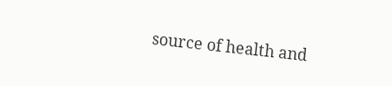source of health and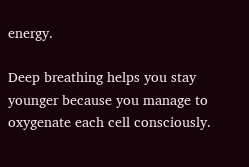energy.

Deep breathing helps you stay younger because you manage to oxygenate each cell consciously.